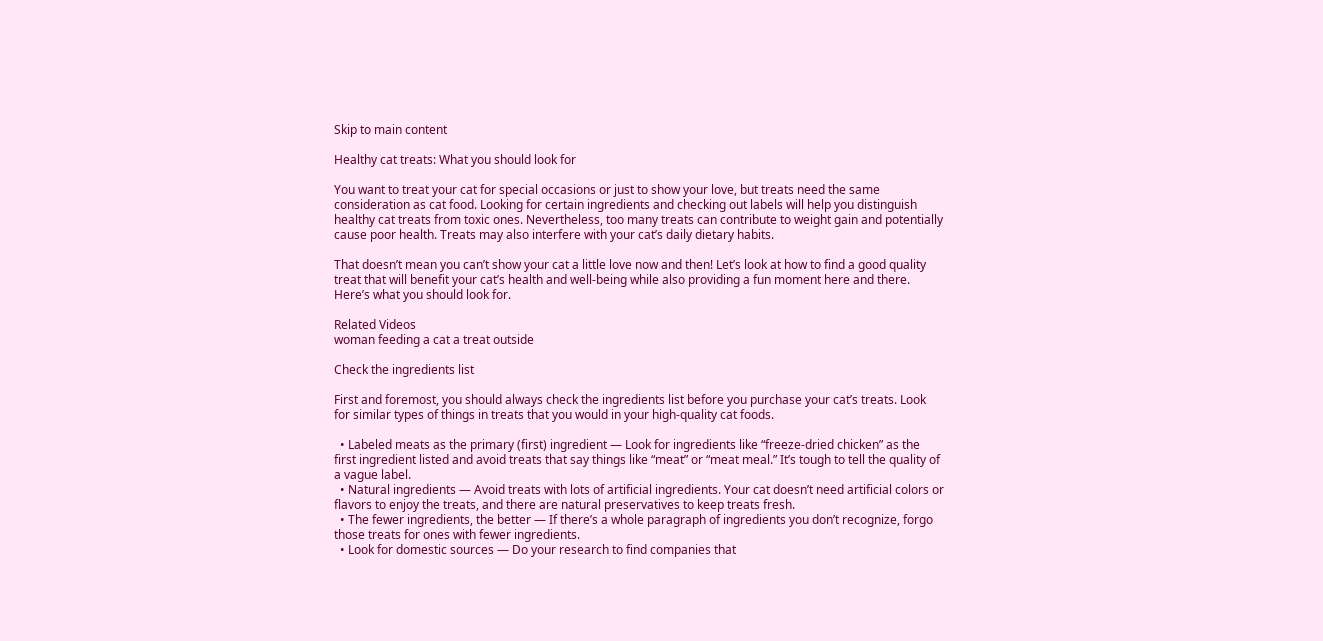Skip to main content

Healthy cat treats: What you should look for

You want to treat your cat for special occasions or just to show your love, but treats need the same consideration as cat food. Looking for certain ingredients and checking out labels will help you distinguish healthy cat treats from toxic ones. Nevertheless, too many treats can contribute to weight gain and potentially cause poor health. Treats may also interfere with your cat’s daily dietary habits.

That doesn’t mean you can’t show your cat a little love now and then! Let’s look at how to find a good quality treat that will benefit your cat’s health and well-being while also providing a fun moment here and there. Here’s what you should look for.

Related Videos
woman feeding a cat a treat outside

Check the ingredients list

First and foremost, you should always check the ingredients list before you purchase your cat’s treats. Look for similar types of things in treats that you would in your high-quality cat foods.

  • Labeled meats as the primary (first) ingredient — Look for ingredients like “freeze-dried chicken” as the first ingredient listed and avoid treats that say things like “meat” or “meat meal.” It’s tough to tell the quality of a vague label.
  • Natural ingredients — Avoid treats with lots of artificial ingredients. Your cat doesn’t need artificial colors or flavors to enjoy the treats, and there are natural preservatives to keep treats fresh.
  • The fewer ingredients, the better — If there’s a whole paragraph of ingredients you don’t recognize, forgo those treats for ones with fewer ingredients.
  • Look for domestic sources — Do your research to find companies that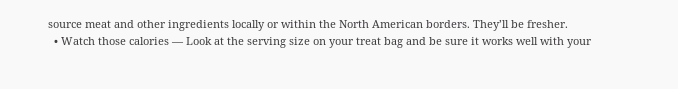source meat and other ingredients locally or within the North American borders. They’ll be fresher.
  • Watch those calories — Look at the serving size on your treat bag and be sure it works well with your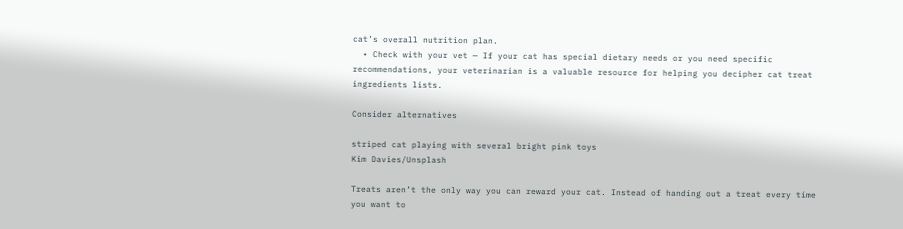cat’s overall nutrition plan.
  • Check with your vet — If your cat has special dietary needs or you need specific recommendations, your veterinarian is a valuable resource for helping you decipher cat treat ingredients lists.

Consider alternatives

striped cat playing with several bright pink toys
Kim Davies/Unsplash

Treats aren’t the only way you can reward your cat. Instead of handing out a treat every time you want to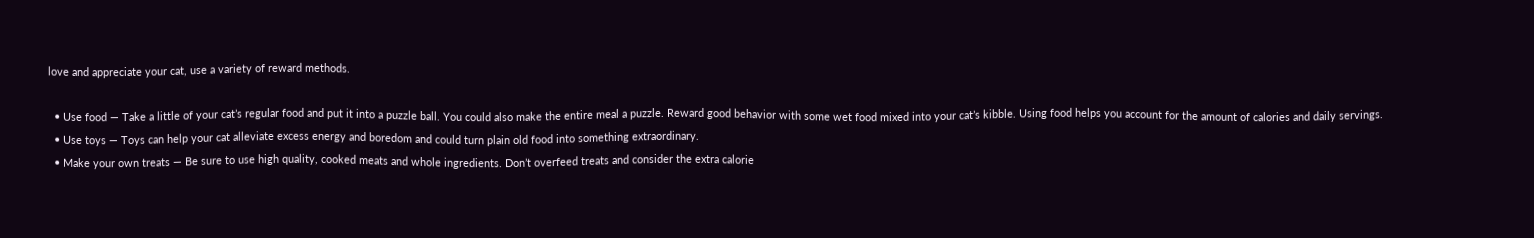love and appreciate your cat, use a variety of reward methods.

  • Use food — Take a little of your cat’s regular food and put it into a puzzle ball. You could also make the entire meal a puzzle. Reward good behavior with some wet food mixed into your cat’s kibble. Using food helps you account for the amount of calories and daily servings.
  • Use toys — Toys can help your cat alleviate excess energy and boredom and could turn plain old food into something extraordinary.
  • Make your own treats — Be sure to use high quality, cooked meats and whole ingredients. Don’t overfeed treats and consider the extra calorie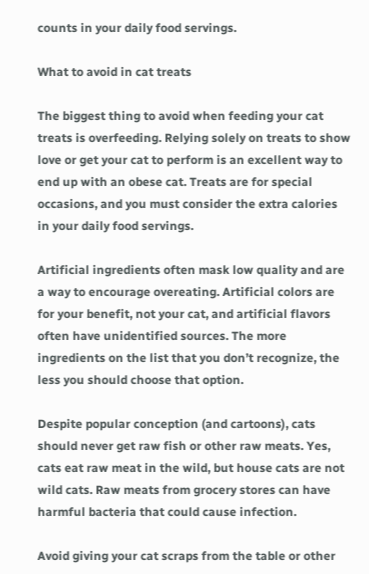counts in your daily food servings.

What to avoid in cat treats

The biggest thing to avoid when feeding your cat treats is overfeeding. Relying solely on treats to show love or get your cat to perform is an excellent way to end up with an obese cat. Treats are for special occasions, and you must consider the extra calories in your daily food servings.

Artificial ingredients often mask low quality and are a way to encourage overeating. Artificial colors are for your benefit, not your cat, and artificial flavors often have unidentified sources. The more ingredients on the list that you don’t recognize, the less you should choose that option.

Despite popular conception (and cartoons), cats should never get raw fish or other raw meats. Yes, cats eat raw meat in the wild, but house cats are not wild cats. Raw meats from grocery stores can have harmful bacteria that could cause infection.

Avoid giving your cat scraps from the table or other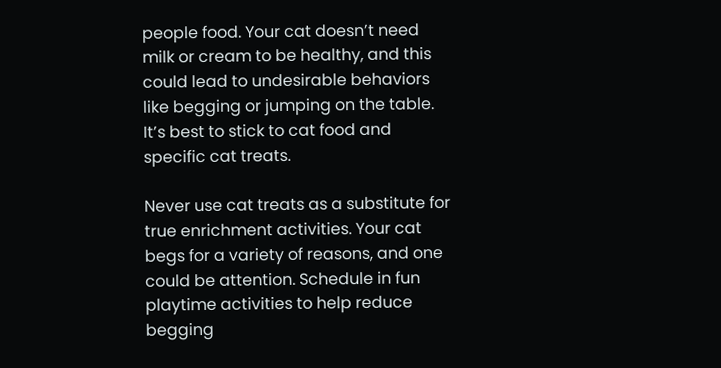people food. Your cat doesn’t need milk or cream to be healthy, and this could lead to undesirable behaviors like begging or jumping on the table. It’s best to stick to cat food and specific cat treats.

Never use cat treats as a substitute for true enrichment activities. Your cat begs for a variety of reasons, and one could be attention. Schedule in fun playtime activities to help reduce begging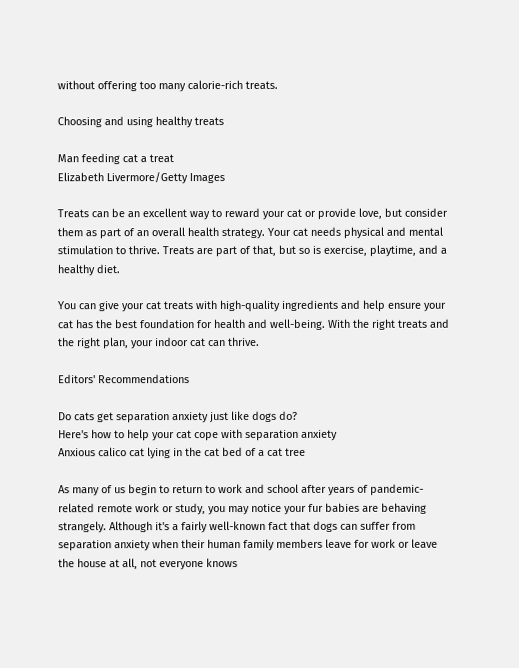without offering too many calorie-rich treats.

Choosing and using healthy treats

Man feeding cat a treat
Elizabeth Livermore/Getty Images

Treats can be an excellent way to reward your cat or provide love, but consider them as part of an overall health strategy. Your cat needs physical and mental stimulation to thrive. Treats are part of that, but so is exercise, playtime, and a healthy diet.

You can give your cat treats with high-quality ingredients and help ensure your cat has the best foundation for health and well-being. With the right treats and the right plan, your indoor cat can thrive.

Editors' Recommendations

Do cats get separation anxiety just like dogs do?
Here's how to help your cat cope with separation anxiety
Anxious calico cat lying in the cat bed of a cat tree

As many of us begin to return to work and school after years of pandemic-related remote work or study, you may notice your fur babies are behaving strangely. Although it's a fairly well-known fact that dogs can suffer from separation anxiety when their human family members leave for work or leave the house at all, not everyone knows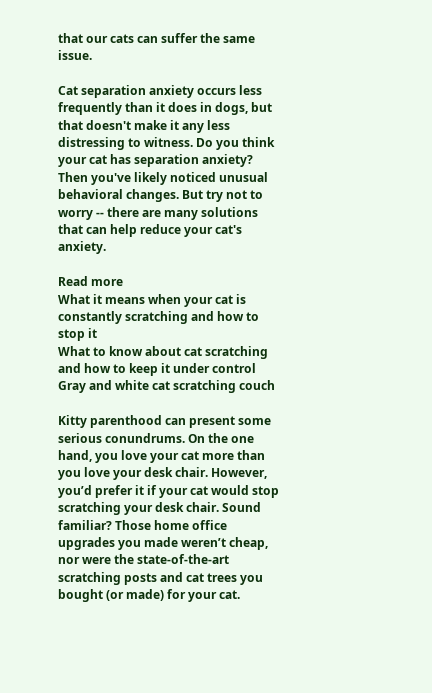that our cats can suffer the same issue.

Cat separation anxiety occurs less frequently than it does in dogs, but that doesn't make it any less distressing to witness. Do you think your cat has separation anxiety? Then you've likely noticed unusual behavioral changes. But try not to worry -- there are many solutions that can help reduce your cat's anxiety.

Read more
What it means when your cat is constantly scratching and how to stop it
What to know about cat scratching and how to keep it under control
Gray and white cat scratching couch

Kitty parenthood can present some serious conundrums. On the one hand, you love your cat more than you love your desk chair. However, you’d prefer it if your cat would stop scratching your desk chair. Sound familiar? Those home office upgrades you made weren’t cheap, nor were the state-of-the-art scratching posts and cat trees you bought (or made) for your cat.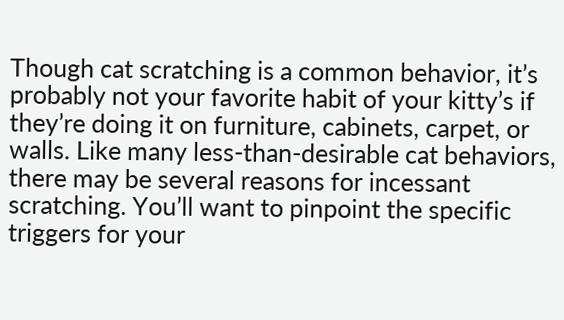Though cat scratching is a common behavior, it’s probably not your favorite habit of your kitty’s if they’re doing it on furniture, cabinets, carpet, or walls. Like many less-than-desirable cat behaviors, there may be several reasons for incessant scratching. You’ll want to pinpoint the specific triggers for your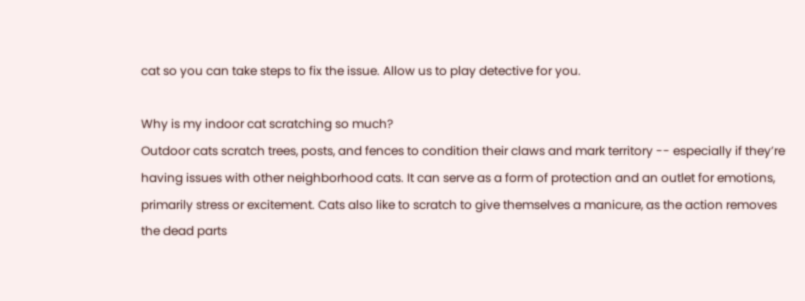cat so you can take steps to fix the issue. Allow us to play detective for you.

Why is my indoor cat scratching so much?
Outdoor cats scratch trees, posts, and fences to condition their claws and mark territory -- especially if they’re having issues with other neighborhood cats. It can serve as a form of protection and an outlet for emotions, primarily stress or excitement. Cats also like to scratch to give themselves a manicure, as the action removes the dead parts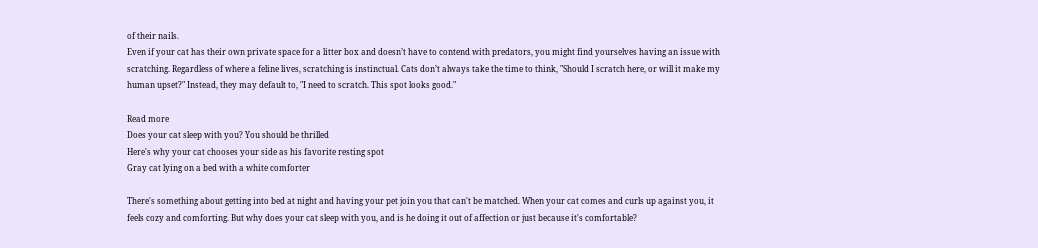of their nails.
Even if your cat has their own private space for a litter box and doesn’t have to contend with predators, you might find yourselves having an issue with scratching. Regardless of where a feline lives, scratching is instinctual. Cats don’t always take the time to think, "Should I scratch here, or will it make my human upset?" Instead, they may default to, "I need to scratch. This spot looks good."

Read more
Does your cat sleep with you? You should be thrilled
Here's why your cat chooses your side as his favorite resting spot
Gray cat lying on a bed with a white comforter

There's something about getting into bed at night and having your pet join you that can't be matched. When your cat comes and curls up against you, it feels cozy and comforting. But why does your cat sleep with you, and is he doing it out of affection or just because it's comfortable?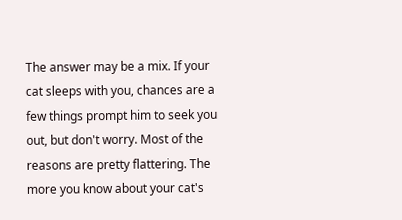The answer may be a mix. If your cat sleeps with you, chances are a few things prompt him to seek you out, but don't worry. Most of the reasons are pretty flattering. The more you know about your cat's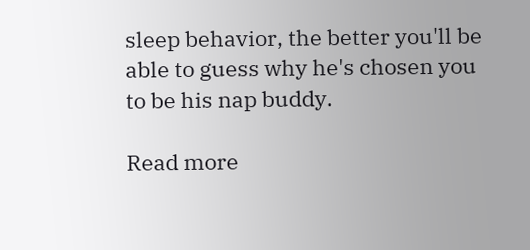sleep behavior, the better you'll be able to guess why he's chosen you to be his nap buddy.

Read more